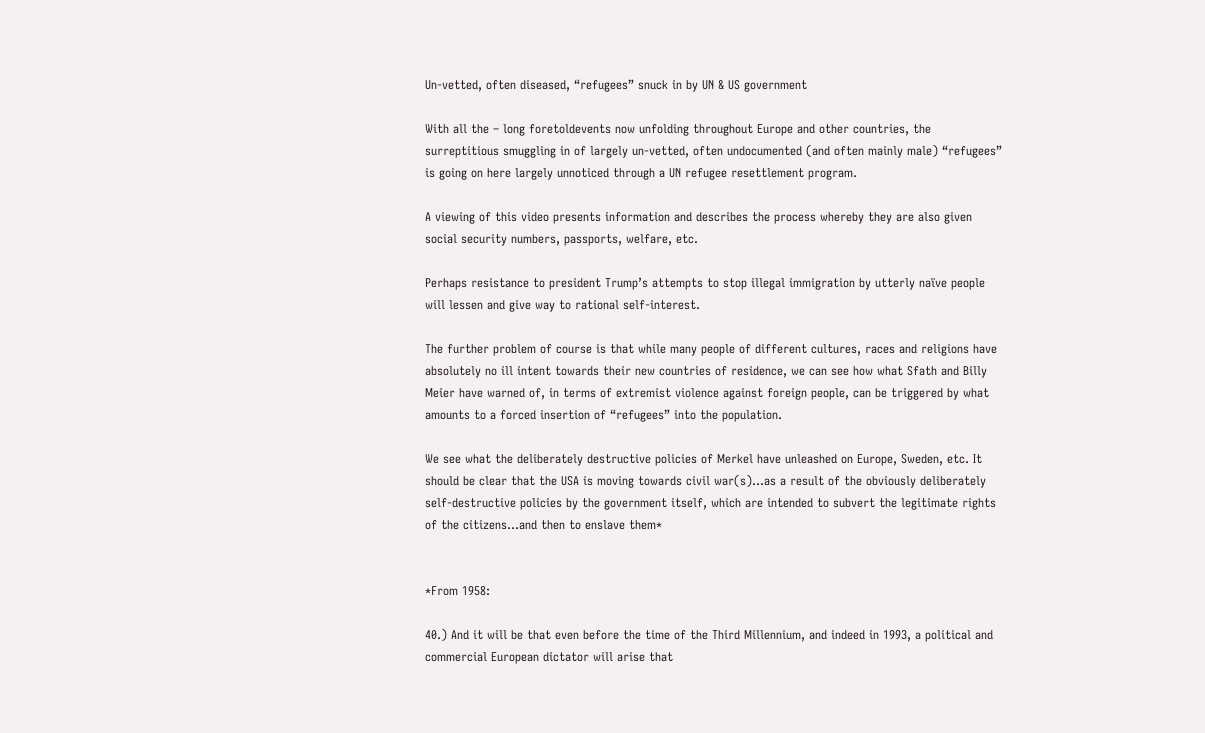Un-vetted, often diseased, “refugees” snuck in by UN & US government

With all the – long foretoldevents now unfolding throughout Europe and other countries, the surreptitious smuggling in of largely un-vetted, often undocumented (and often mainly male) “refugees” is going on here largely unnoticed through a UN refugee resettlement program.

A viewing of this video presents information and describes the process whereby they are also given social security numbers, passports, welfare, etc.

Perhaps resistance to president Trump’s attempts to stop illegal immigration by utterly naïve people will lessen and give way to rational self-interest.

The further problem of course is that while many people of different cultures, races and religions have absolutely no ill intent towards their new countries of residence, we can see how what Sfath and Billy Meier have warned of, in terms of extremist violence against foreign people, can be triggered by what amounts to a forced insertion of “refugees” into the population.

We see what the deliberately destructive policies of Merkel have unleashed on Europe, Sweden, etc. It should be clear that the USA is moving towards civil war(s)…as a result of the obviously deliberately self-destructive policies by the government itself, which are intended to subvert the legitimate rights of the citizens…and then to enslave them*


*From 1958:

40.) And it will be that even before the time of the Third Millennium, and indeed in 1993, a political and commercial European dictator will arise that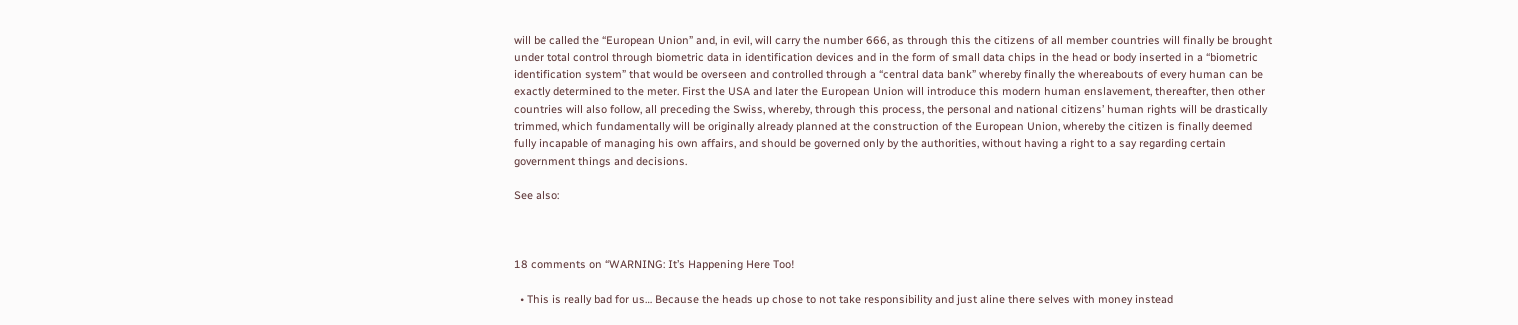will be called the “European Union” and, in evil, will carry the number 666, as through this the citizens of all member countries will finally be brought under total control through biometric data in identification devices and in the form of small data chips in the head or body inserted in a “biometric identification system” that would be overseen and controlled through a “central data bank” whereby finally the whereabouts of every human can be exactly determined to the meter. First the USA and later the European Union will introduce this modern human enslavement, thereafter, then other countries will also follow, all preceding the Swiss, whereby, through this process, the personal and national citizens’ human rights will be drastically trimmed, which fundamentally will be originally already planned at the construction of the European Union, whereby the citizen is finally deemed fully incapable of managing his own affairs, and should be governed only by the authorities, without having a right to a say regarding certain government things and decisions.

See also:



18 comments on “WARNING: It’s Happening Here Too!

  • This is really bad for us… Because the heads up chose to not take responsibility and just aline there selves with money instead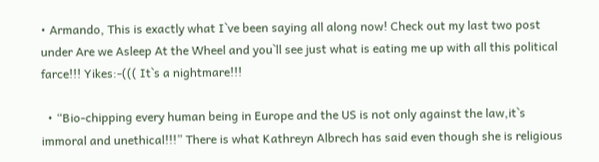• Armando, This is exactly what I`ve been saying all along now! Check out my last two post under Are we Asleep At the Wheel and you`ll see just what is eating me up with all this political farce!!! Yikes:-((( It`s a nightmare!!!

  • “Bio-chipping every human being in Europe and the US is not only against the law,it`s immoral and unethical!!!” There is what Kathreyn Albrech has said even though she is religious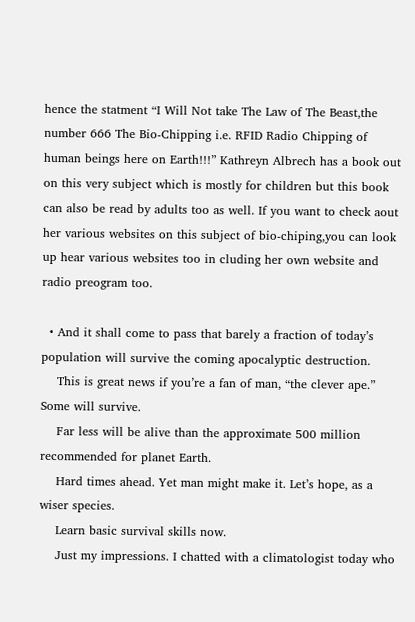hence the statment “I Will Not take The Law of The Beast,the number 666 The Bio-Chipping i.e. RFID Radio Chipping of human beings here on Earth!!!” Kathreyn Albrech has a book out on this very subject which is mostly for children but this book can also be read by adults too as well. If you want to check aout her various websites on this subject of bio-chiping,you can look up hear various websites too in cluding her own website and radio preogram too.

  • And it shall come to pass that barely a fraction of today’s population will survive the coming apocalyptic destruction.
    This is great news if you’re a fan of man, “the clever ape.” Some will survive.
    Far less will be alive than the approximate 500 million recommended for planet Earth.
    Hard times ahead. Yet man might make it. Let’s hope, as a wiser species.
    Learn basic survival skills now.
    Just my impressions. I chatted with a climatologist today who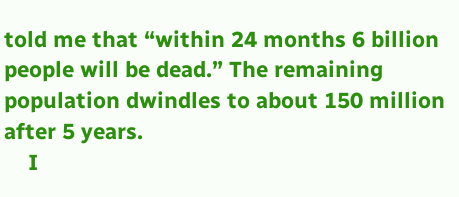told me that “within 24 months 6 billion people will be dead.” The remaining population dwindles to about 150 million after 5 years.
    I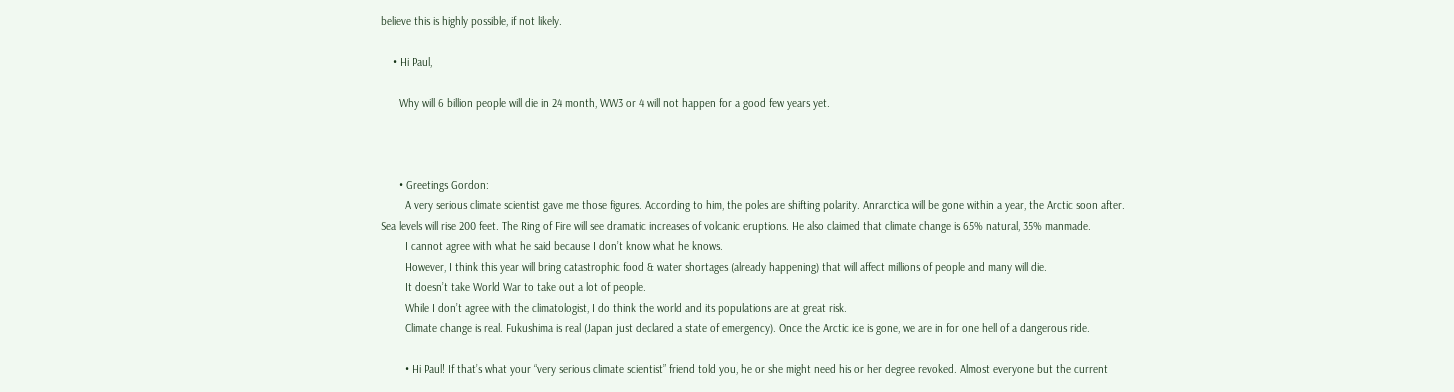believe this is highly possible, if not likely.

    • Hi Paul,

      Why will 6 billion people will die in 24 month, WW3 or 4 will not happen for a good few years yet.



      • Greetings Gordon:
        A very serious climate scientist gave me those figures. According to him, the poles are shifting polarity. Anrarctica will be gone within a year, the Arctic soon after. Sea levels will rise 200 feet. The Ring of Fire will see dramatic increases of volcanic eruptions. He also claimed that climate change is 65% natural, 35% manmade.
        I cannot agree with what he said because I don’t know what he knows.
        However, I think this year will bring catastrophic food & water shortages (already happening) that will affect millions of people and many will die.
        It doesn’t take World War to take out a lot of people.
        While I don’t agree with the climatologist, I do think the world and its populations are at great risk.
        Climate change is real. Fukushima is real (Japan just declared a state of emergency). Once the Arctic ice is gone, we are in for one hell of a dangerous ride.

        • Hi Paul! If that’s what your “very serious climate scientist” friend told you, he or she might need his or her degree revoked. Almost everyone but the current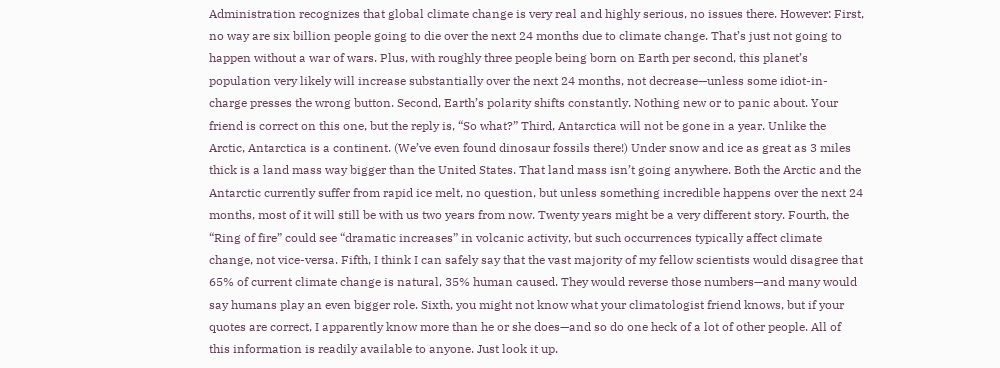Administration recognizes that global climate change is very real and highly serious, no issues there. However: First, no way are six billion people going to die over the next 24 months due to climate change. That’s just not going to happen without a war of wars. Plus, with roughly three people being born on Earth per second, this planet’s population very likely will increase substantially over the next 24 months, not decrease—unless some idiot-in-charge presses the wrong button. Second, Earth’s polarity shifts constantly. Nothing new or to panic about. Your friend is correct on this one, but the reply is, “So what?” Third, Antarctica will not be gone in a year. Unlike the Arctic, Antarctica is a continent. (We’ve even found dinosaur fossils there!) Under snow and ice as great as 3 miles thick is a land mass way bigger than the United States. That land mass isn’t going anywhere. Both the Arctic and the Antarctic currently suffer from rapid ice melt, no question, but unless something incredible happens over the next 24 months, most of it will still be with us two years from now. Twenty years might be a very different story. Fourth, the “Ring of fire” could see “dramatic increases” in volcanic activity, but such occurrences typically affect climate change, not vice-versa. Fifth, I think I can safely say that the vast majority of my fellow scientists would disagree that 65% of current climate change is natural, 35% human caused. They would reverse those numbers—and many would say humans play an even bigger role. Sixth, you might not know what your climatologist friend knows, but if your quotes are correct, I apparently know more than he or she does—and so do one heck of a lot of other people. All of this information is readily available to anyone. Just look it up.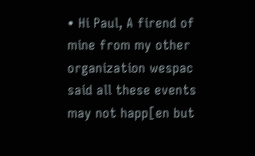• Hi Paul, A firend of mine from my other organization wespac said all these events may not happ[en but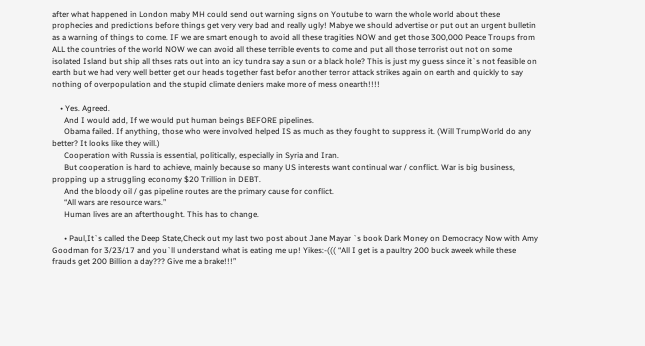after what happened in London maby MH could send out warning signs on Youtube to warn the whole world about these prophecies and predictions before things get very very bad and really ugly! Mabye we should advertise or put out an urgent bulletin as a warning of things to come. IF we are smart enough to avoid all these tragities NOW and get those 300,000 Peace Troups from ALL the countries of the world NOW we can avoid all these terrible events to come and put all those terrorist out not on some isolated Island but ship all thses rats out into an icy tundra say a sun or a black hole? This is just my guess since it`s not feasible on earth but we had very well better get our heads together fast befor another terror attack strikes again on earth and quickly to say nothing of overpopulation and the stupid climate deniers make more of mess onearth!!!!

    • Yes. Agreed.
      And I would add, If we would put human beings BEFORE pipelines.
      Obama failed. If anything, those who were involved helped IS as much as they fought to suppress it. (Will TrumpWorld do any better? It looks like they will.)
      Cooperation with Russia is essential, politically, especially in Syria and Iran.
      But cooperation is hard to achieve, mainly because so many US interests want continual war / conflict. War is big business, propping up a struggling economy $20 Trillion in DEBT.
      And the bloody oil / gas pipeline routes are the primary cause for conflict.
      “All wars are resource wars.”
      Human lives are an afterthought. This has to change.

      • Paul,It`s called the Deep State,Check out my last two post about Jane Mayar `s book Dark Money on Democracy Now with Amy Goodman for 3/23/17 and you`ll understand what is eating me up! Yikes:-((( “All I get is a paultry 200 buck aweek while these frauds get 200 Billion a day??? Give me a brake!!!”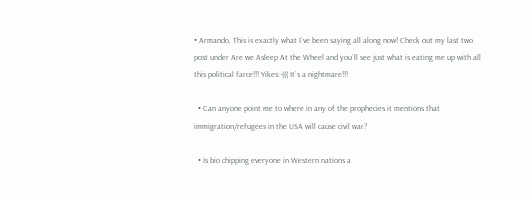• Armando, This is exactly what I`ve been saying all along now! Check out my last two post under Are we Asleep At the Wheel and you`ll see just what is eating me up with all this political farce!!! Yikes:-((( It`s a nightmare!!!

  • Can anyone point me to where in any of the prophecies it mentions that immigration/refugees in the USA will cause civil war?

  • Is bio chipping everyone in Western nations a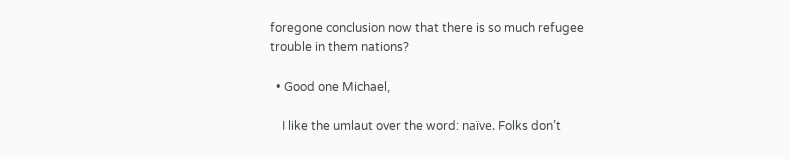foregone conclusion now that there is so much refugee trouble in them nations?

  • Good one Michael,

    I like the umlaut over the word: naïve. Folks don’t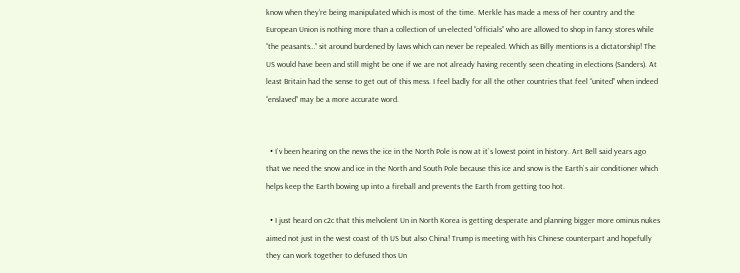know when they’re being manipulated which is most of the time. Merkle has made a mess of her country and the European Union is nothing more than a collection of un-elected “officials” who are allowed to shop in fancy stores while “the peasants…” sit around burdened by laws which can never be repealed. Which as Billy mentions is a dictatorship! The US would have been and still might be one if we are not already having recently seen cheating in elections (Sanders). At least Britain had the sense to get out of this mess. I feel badly for all the other countries that feel “united” when indeed “enslaved” may be a more accurate word.


  • I`v been hearing on the news the ice in the North Pole is now at it`s lowest point in history. Art Bell said years ago that we need the snow and ice in the North and South Pole because this ice and snow is the Earth`s air conditioner which helps keep the Earth bowing up into a fireball and prevents the Earth from getting too hot.

  • I just heard on c2c that this melvolent Un in North Korea is getting desperate and planning bigger more ominus nukes aimed not just in the west coast of th US but also China! Trump is meeting with his Chinese counterpart and hopefully they can work together to defused thos Un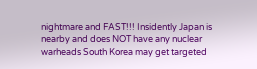nightmare and FAST!!! Insidently Japan is nearby and does NOT have any nuclear warheads South Korea may get targeted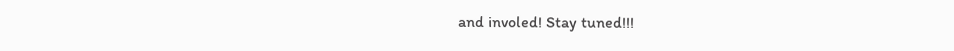and involed! Stay tuned!!!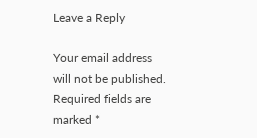Leave a Reply

Your email address will not be published. Required fields are marked *